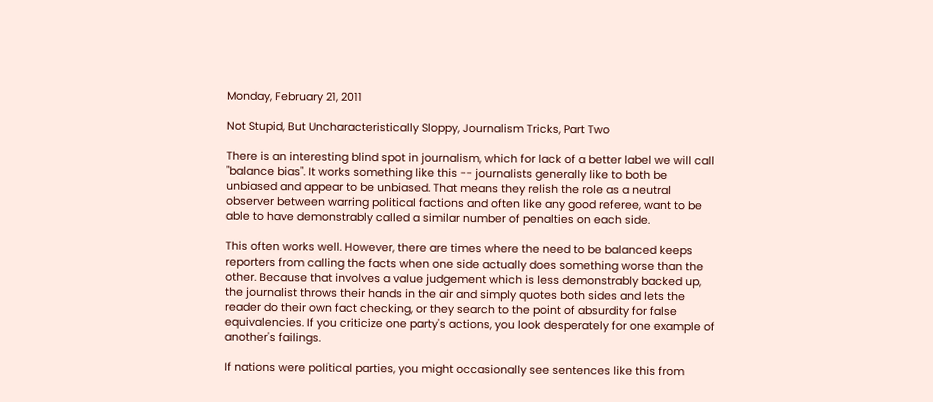Monday, February 21, 2011

Not Stupid, But Uncharacteristically Sloppy, Journalism Tricks, Part Two

There is an interesting blind spot in journalism, which for lack of a better label we will call "balance bias". It works something like this -- journalists generally like to both be unbiased and appear to be unbiased. That means they relish the role as a neutral observer between warring political factions and often like any good referee, want to be able to have demonstrably called a similar number of penalties on each side.

This often works well. However, there are times where the need to be balanced keeps reporters from calling the facts when one side actually does something worse than the other. Because that involves a value judgement which is less demonstrably backed up, the journalist throws their hands in the air and simply quotes both sides and lets the reader do their own fact checking, or they search to the point of absurdity for false equivalencies. If you criticize one party's actions, you look desperately for one example of another's failings.

If nations were political parties, you might occasionally see sentences like this from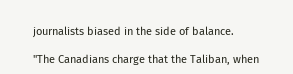journalists biased in the side of balance.

"The Canadians charge that the Taliban, when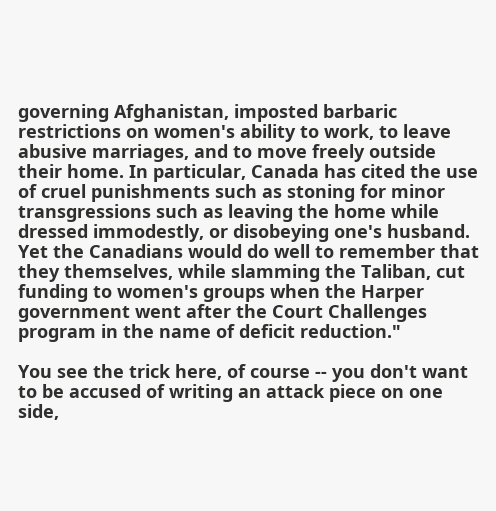governing Afghanistan, imposted barbaric restrictions on women's ability to work, to leave abusive marriages, and to move freely outside their home. In particular, Canada has cited the use of cruel punishments such as stoning for minor transgressions such as leaving the home while dressed immodestly, or disobeying one's husband. Yet the Canadians would do well to remember that they themselves, while slamming the Taliban, cut funding to women's groups when the Harper government went after the Court Challenges program in the name of deficit reduction."

You see the trick here, of course -- you don't want to be accused of writing an attack piece on one side,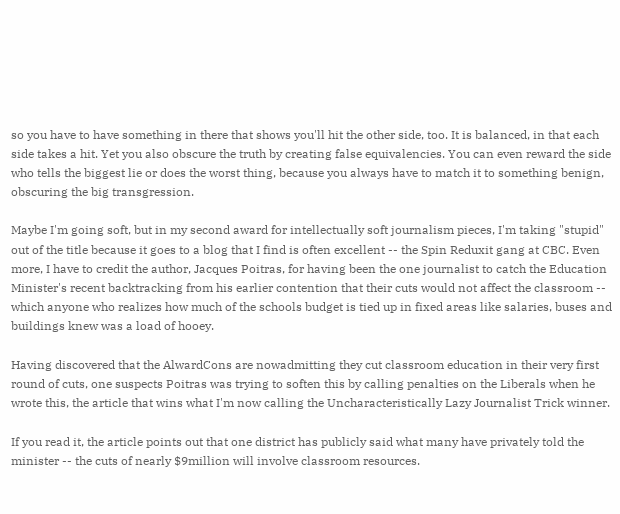so you have to have something in there that shows you'll hit the other side, too. It is balanced, in that each side takes a hit. Yet you also obscure the truth by creating false equivalencies. You can even reward the side who tells the biggest lie or does the worst thing, because you always have to match it to something benign, obscuring the big transgression.

Maybe I'm going soft, but in my second award for intellectually soft journalism pieces, I'm taking "stupid" out of the title because it goes to a blog that I find is often excellent -- the Spin Reduxit gang at CBC. Even more, I have to credit the author, Jacques Poitras, for having been the one journalist to catch the Education Minister's recent backtracking from his earlier contention that their cuts would not affect the classroom -- which anyone who realizes how much of the schools budget is tied up in fixed areas like salaries, buses and buildings knew was a load of hooey.

Having discovered that the AlwardCons are nowadmitting they cut classroom education in their very first round of cuts, one suspects Poitras was trying to soften this by calling penalties on the Liberals when he wrote this, the article that wins what I'm now calling the Uncharacteristically Lazy Journalist Trick winner.

If you read it, the article points out that one district has publicly said what many have privately told the minister -- the cuts of nearly $9million will involve classroom resources.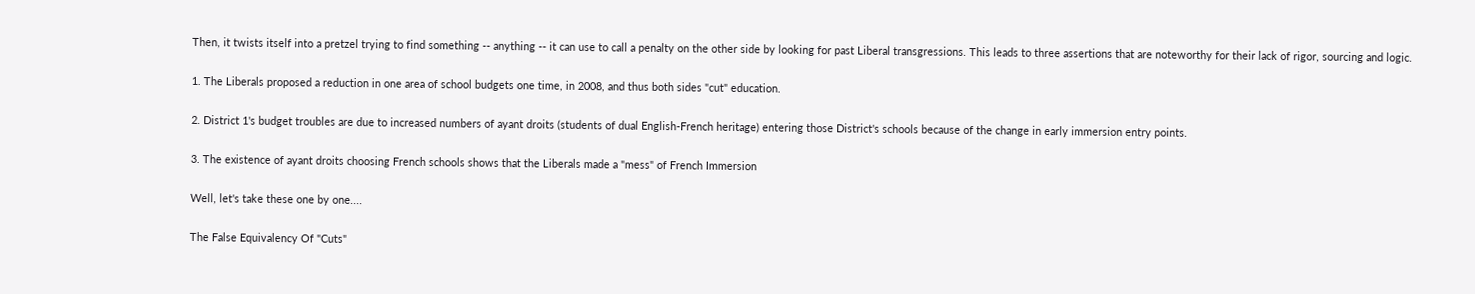Then, it twists itself into a pretzel trying to find something -- anything -- it can use to call a penalty on the other side by looking for past Liberal transgressions. This leads to three assertions that are noteworthy for their lack of rigor, sourcing and logic.

1. The Liberals proposed a reduction in one area of school budgets one time, in 2008, and thus both sides "cut" education.

2. District 1's budget troubles are due to increased numbers of ayant droits (students of dual English-French heritage) entering those District's schools because of the change in early immersion entry points.

3. The existence of ayant droits choosing French schools shows that the Liberals made a "mess" of French Immersion

Well, let's take these one by one....

The False Equivalency Of "Cuts"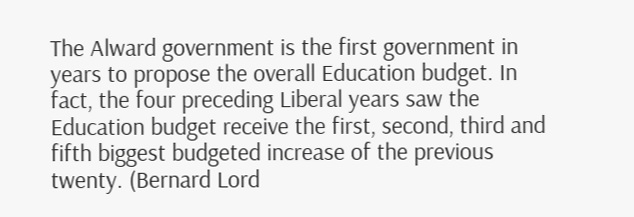The Alward government is the first government in years to propose the overall Education budget. In fact, the four preceding Liberal years saw the Education budget receive the first, second, third and fifth biggest budgeted increase of the previous twenty. (Bernard Lord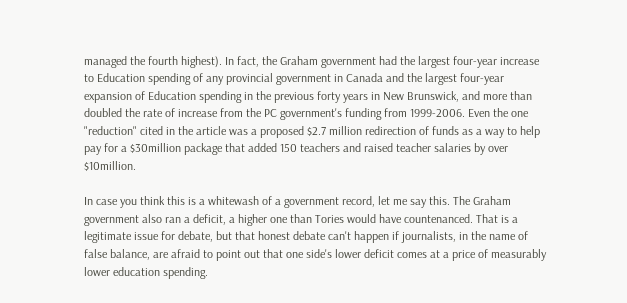managed the fourth highest). In fact, the Graham government had the largest four-year increase to Education spending of any provincial government in Canada and the largest four-year expansion of Education spending in the previous forty years in New Brunswick, and more than doubled the rate of increase from the PC government's funding from 1999-2006. Even the one "reduction" cited in the article was a proposed $2.7 million redirection of funds as a way to help pay for a $30million package that added 150 teachers and raised teacher salaries by over $10million.

In case you think this is a whitewash of a government record, let me say this. The Graham government also ran a deficit, a higher one than Tories would have countenanced. That is a legitimate issue for debate, but that honest debate can't happen if journalists, in the name of false balance, are afraid to point out that one side's lower deficit comes at a price of measurably lower education spending.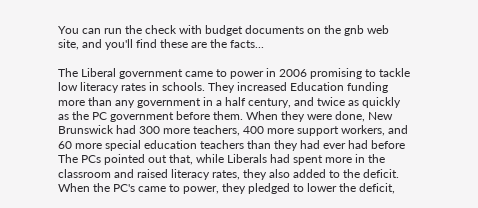You can run the check with budget documents on the gnb web site, and you'll find these are the facts...

The Liberal government came to power in 2006 promising to tackle low literacy rates in schools. They increased Education funding more than any government in a half century, and twice as quickly as the PC government before them. When they were done, New Brunswick had 300 more teachers, 400 more support workers, and 60 more special education teachers than they had ever had before The PCs pointed out that, while Liberals had spent more in the classroom and raised literacy rates, they also added to the deficit. When the PC's came to power, they pledged to lower the deficit,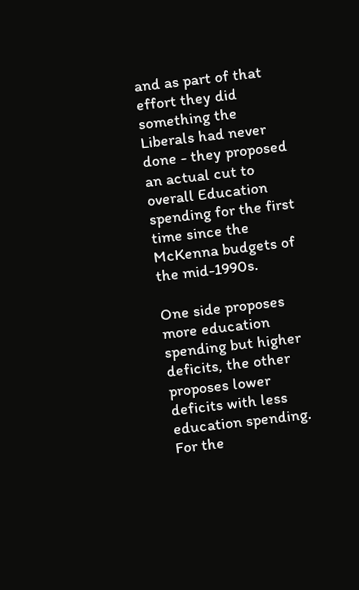and as part of that effort they did something the Liberals had never done - they proposed an actual cut to overall Education spending for the first time since the McKenna budgets of the mid-1990s.

One side proposes more education spending but higher deficits, the other proposes lower deficits with less education spending. For the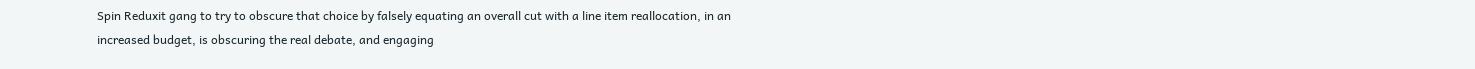Spin Reduxit gang to try to obscure that choice by falsely equating an overall cut with a line item reallocation, in an increased budget, is obscuring the real debate, and engaging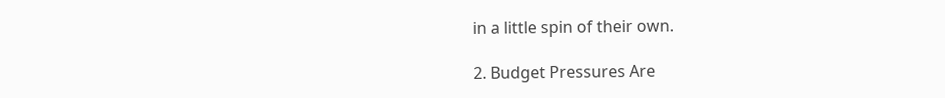in a little spin of their own.

2. Budget Pressures Are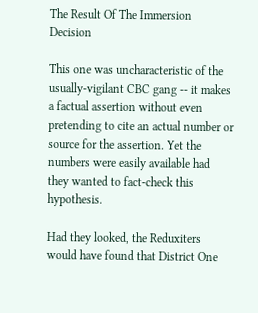The Result Of The Immersion Decision

This one was uncharacteristic of the usually-vigilant CBC gang -- it makes a factual assertion without even pretending to cite an actual number or source for the assertion. Yet the numbers were easily available had they wanted to fact-check this hypothesis.

Had they looked, the Reduxiters would have found that District One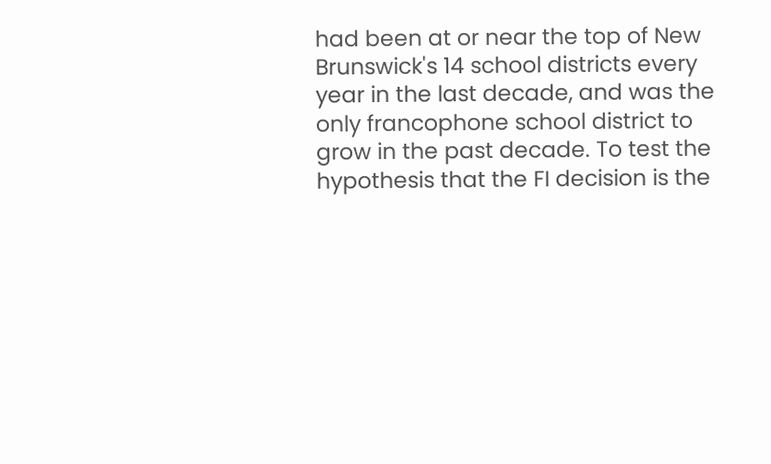had been at or near the top of New Brunswick's 14 school districts every year in the last decade, and was the only francophone school district to grow in the past decade. To test the hypothesis that the FI decision is the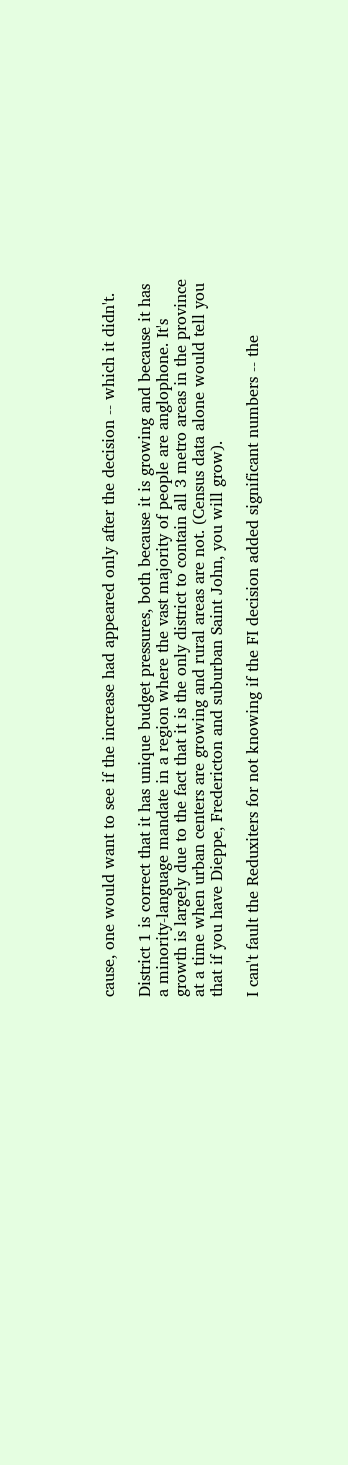cause, one would want to see if the increase had appeared only after the decision -- which it didn't.

District 1 is correct that it has unique budget pressures, both because it is growing and because it has a minority-language mandate in a region where the vast majority of people are anglophone. It's growth is largely due to the fact that it is the only district to contain all 3 metro areas in the province at a time when urban centers are growing and rural areas are not. (Census data alone would tell you that if you have Dieppe, Fredericton and suburban Saint John, you will grow).

I can't fault the Reduxiters for not knowing if the FI decision added significant numbers -- the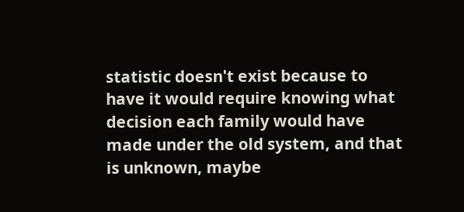statistic doesn't exist because to have it would require knowing what decision each family would have made under the old system, and that is unknown, maybe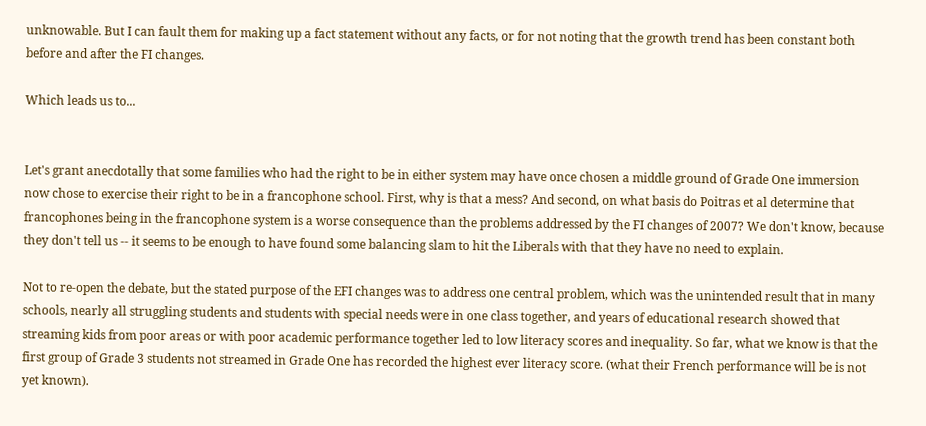unknowable. But I can fault them for making up a fact statement without any facts, or for not noting that the growth trend has been constant both before and after the FI changes.

Which leads us to...


Let's grant anecdotally that some families who had the right to be in either system may have once chosen a middle ground of Grade One immersion now chose to exercise their right to be in a francophone school. First, why is that a mess? And second, on what basis do Poitras et al determine that francophones being in the francophone system is a worse consequence than the problems addressed by the FI changes of 2007? We don't know, because they don't tell us -- it seems to be enough to have found some balancing slam to hit the Liberals with that they have no need to explain.

Not to re-open the debate, but the stated purpose of the EFI changes was to address one central problem, which was the unintended result that in many schools, nearly all struggling students and students with special needs were in one class together, and years of educational research showed that streaming kids from poor areas or with poor academic performance together led to low literacy scores and inequality. So far, what we know is that the first group of Grade 3 students not streamed in Grade One has recorded the highest ever literacy score. (what their French performance will be is not yet known).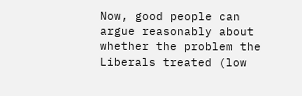Now, good people can argue reasonably about whether the problem the Liberals treated (low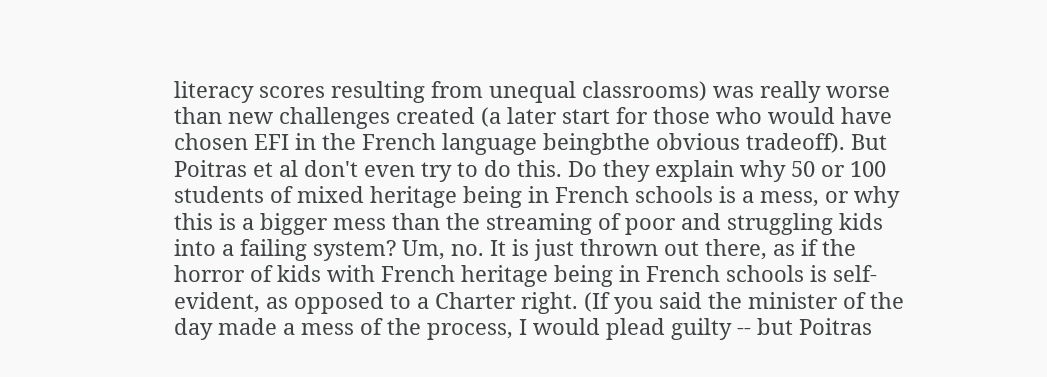literacy scores resulting from unequal classrooms) was really worse than new challenges created (a later start for those who would have chosen EFI in the French language beingbthe obvious tradeoff). But Poitras et al don't even try to do this. Do they explain why 50 or 100 students of mixed heritage being in French schools is a mess, or why this is a bigger mess than the streaming of poor and struggling kids into a failing system? Um, no. It is just thrown out there, as if the horror of kids with French heritage being in French schools is self-evident, as opposed to a Charter right. (If you said the minister of the day made a mess of the process, I would plead guilty -- but Poitras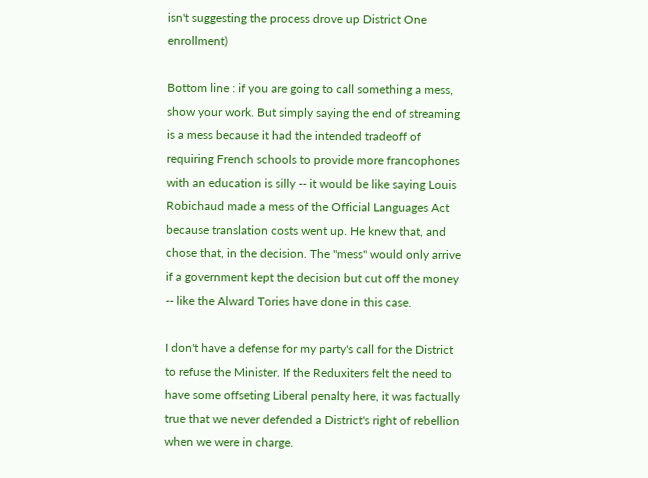isn't suggesting the process drove up District One enrollment)

Bottom line : if you are going to call something a mess, show your work. But simply saying the end of streaming is a mess because it had the intended tradeoff of requiring French schools to provide more francophones with an education is silly -- it would be like saying Louis Robichaud made a mess of the Official Languages Act because translation costs went up. He knew that, and chose that, in the decision. The "mess" would only arrive if a government kept the decision but cut off the money -- like the Alward Tories have done in this case.

I don't have a defense for my party's call for the District to refuse the Minister. If the Reduxiters felt the need to have some offseting Liberal penalty here, it was factually true that we never defended a District's right of rebellion when we were in charge.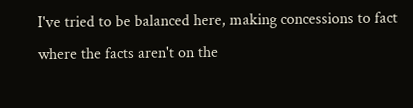I've tried to be balanced here, making concessions to fact where the facts aren't on the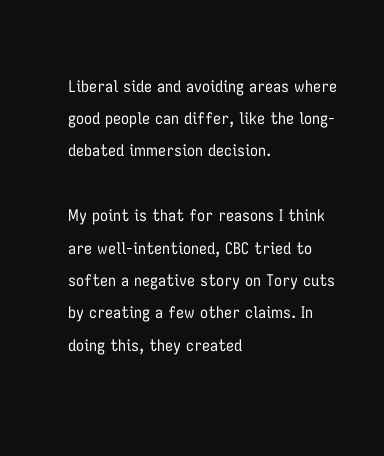Liberal side and avoiding areas where good people can differ, like the long-debated immersion decision.

My point is that for reasons I think are well-intentioned, CBC tried to soften a negative story on Tory cuts by creating a few other claims. In doing this, they created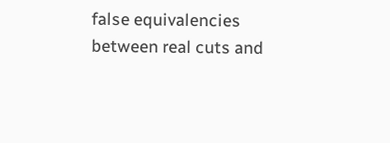false equivalencies between real cuts and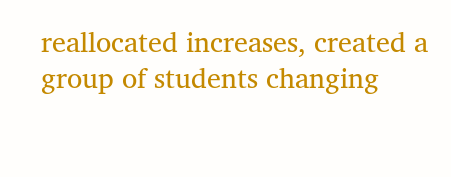reallocated increases, created a group of students changing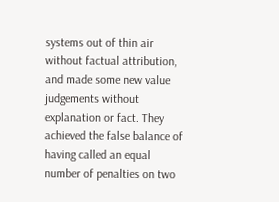systems out of thin air without factual attribution, and made some new value judgements without explanation or fact. They achieved the false balance of having called an equal number of penalties on two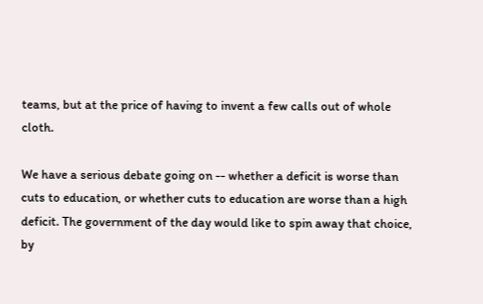teams, but at the price of having to invent a few calls out of whole cloth.

We have a serious debate going on -- whether a deficit is worse than cuts to education, or whether cuts to education are worse than a high deficit. The government of the day would like to spin away that choice, by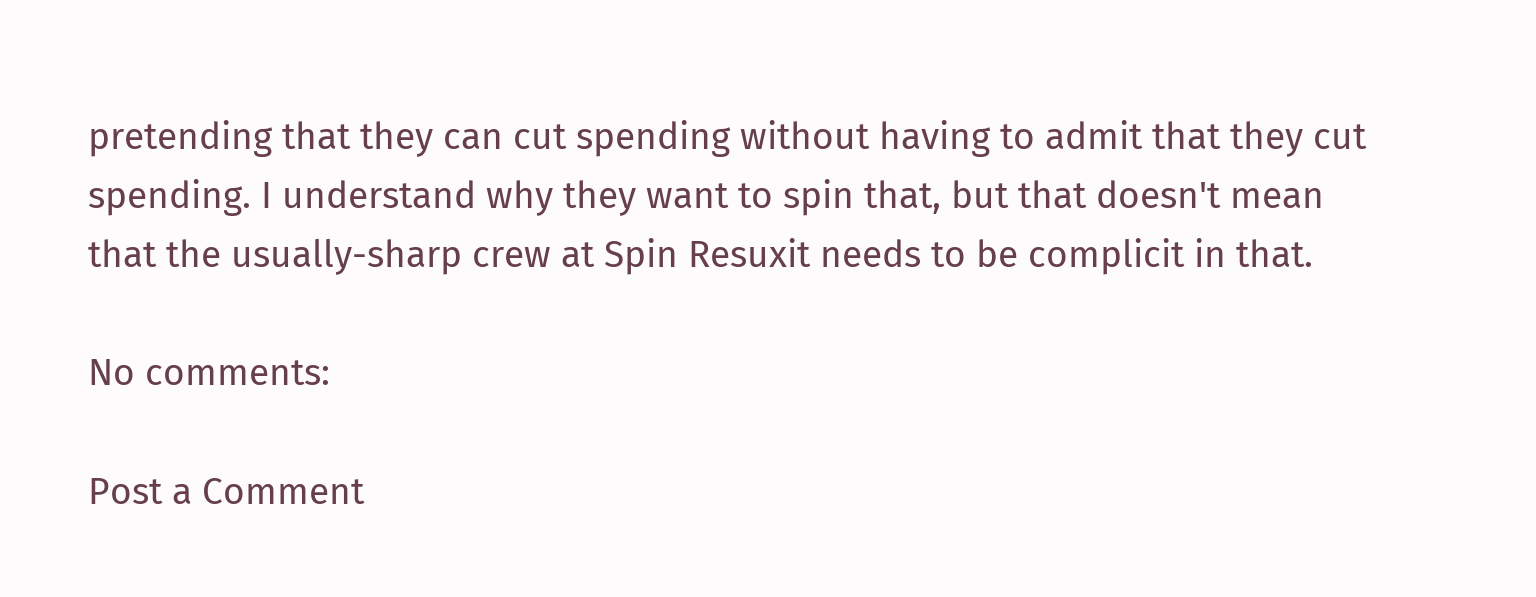pretending that they can cut spending without having to admit that they cut spending. I understand why they want to spin that, but that doesn't mean that the usually-sharp crew at Spin Resuxit needs to be complicit in that.

No comments:

Post a Comment